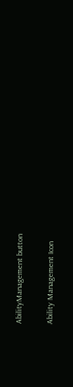AbilityManagement button

Ability Management Icon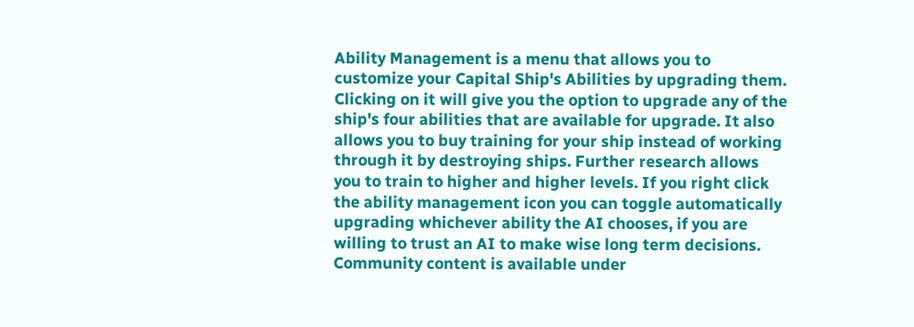Ability Management is a menu that allows you to customize your Capital Ship's Abilities by upgrading them. Clicking on it will give you the option to upgrade any of the ship's four abilities that are available for upgrade. It also allows you to buy training for your ship instead of working through it by destroying ships. Further research allows you to train to higher and higher levels. If you right click the ability management icon you can toggle automatically upgrading whichever ability the AI chooses, if you are willing to trust an AI to make wise long term decisions.
Community content is available under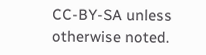CC-BY-SA unless otherwise noted.